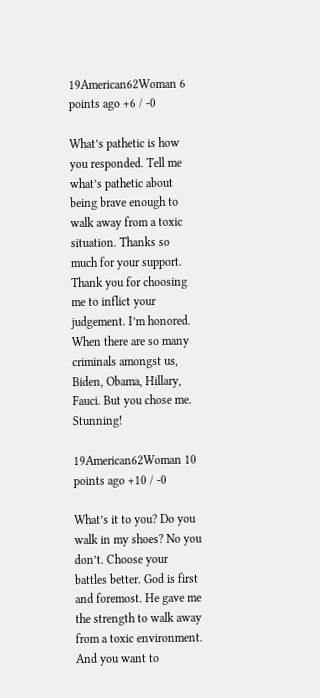19American62Woman 6 points ago +6 / -0

What’s pathetic is how you responded. Tell me what’s pathetic about being brave enough to walk away from a toxic situation. Thanks so much for your support. Thank you for choosing me to inflict your judgement. I’m honored. When there are so many criminals amongst us, Biden, Obama, Hillary, Fauci. But you chose me. Stunning!

19American62Woman 10 points ago +10 / -0

What’s it to you? Do you walk in my shoes? No you don’t. Choose your battles better. God is first and foremost. He gave me the strength to walk away from a toxic environment. And you want to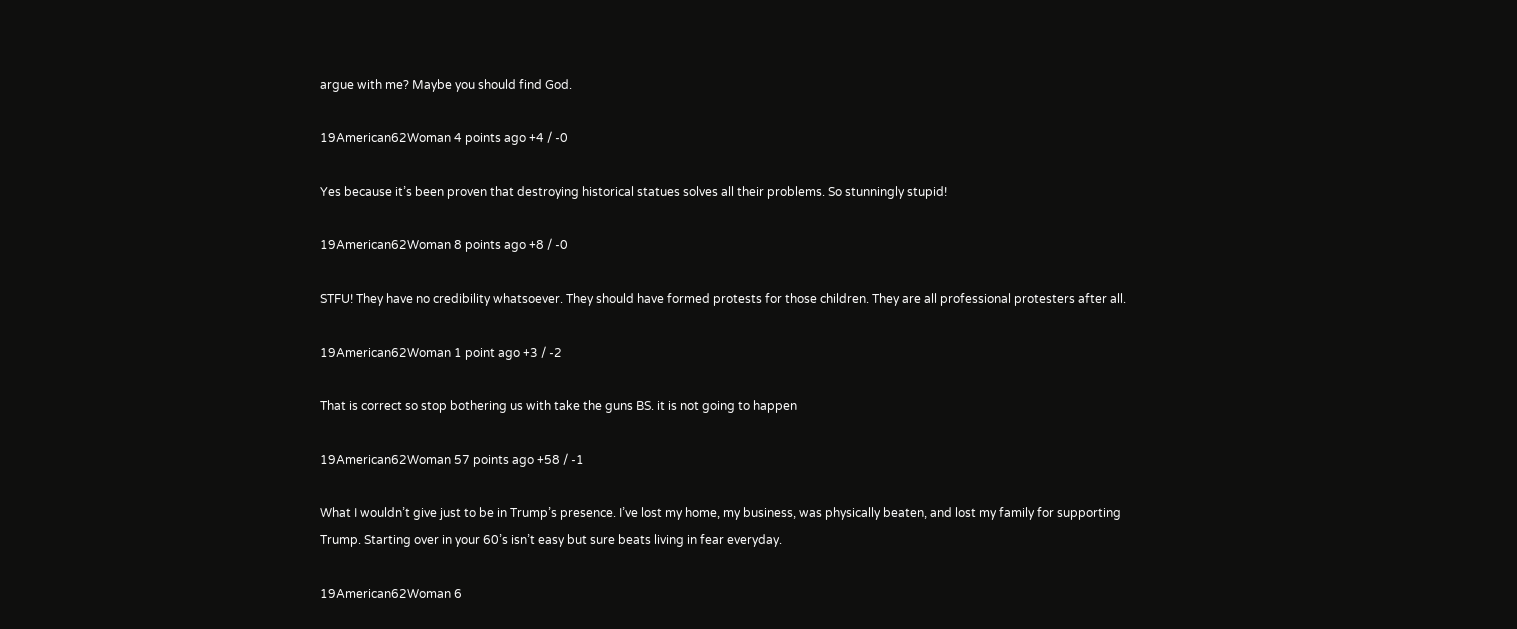argue with me? Maybe you should find God.

19American62Woman 4 points ago +4 / -0

Yes because it’s been proven that destroying historical statues solves all their problems. So stunningly stupid!

19American62Woman 8 points ago +8 / -0

STFU! They have no credibility whatsoever. They should have formed protests for those children. They are all professional protesters after all.

19American62Woman 1 point ago +3 / -2

That is correct so stop bothering us with take the guns BS. it is not going to happen

19American62Woman 57 points ago +58 / -1

What I wouldn’t give just to be in Trump’s presence. I’ve lost my home, my business, was physically beaten, and lost my family for supporting Trump. Starting over in your 60’s isn’t easy but sure beats living in fear everyday.

19American62Woman 6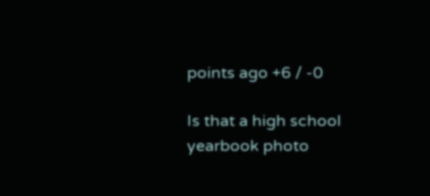points ago +6 / -0

Is that a high school yearbook photo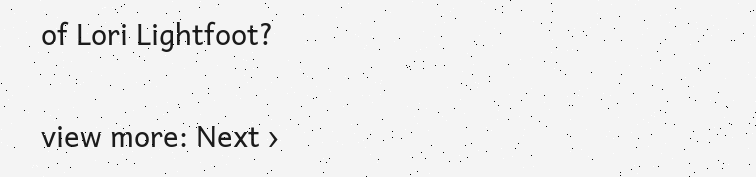of Lori Lightfoot?

view more: Next ›